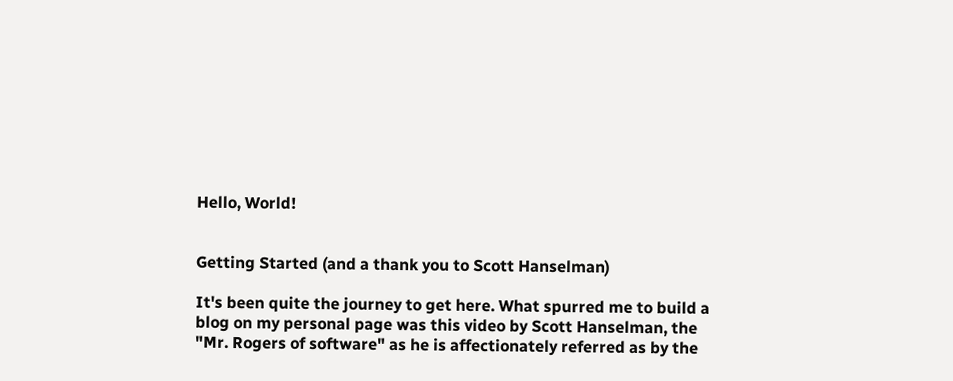Hello, World!


Getting Started (and a thank you to Scott Hanselman)

It's been quite the journey to get here. What spurred me to build a blog on my personal page was this video by Scott Hanselman, the "Mr. Rogers of software" as he is affectionately referred as by the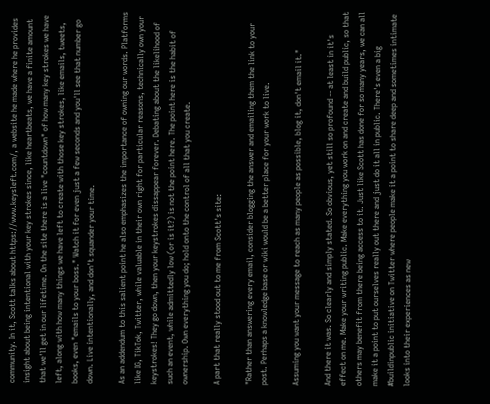community. In it, Scott talks about https://www.keysleft.com/, a website he made where he provides insight about being intentional with your key strokes since, like heartbeats, we have a finite amount that we'll get in our lifetime. On the site there is a live "countdown" of how many key strokes we have left, along with how many things we have left to create with those key strokes, like emails, tweets, books, even "emails to your boss." Watch it for even just a few seconds and you'll see that number go down. Live intentionally, and don't squander your time.

As an addendum to this salient point he also emphasizes the importance of owning our words. Platforms like IG, TikTok, Twitter, while valuable in their own right for particular reasons, technically own your keystrokes! They go down, then your keystrokes dissappear forever. Debating about the likelihood of such an event, while admittedly low (or is it?) is not the point here. The point here is the habit of ownership. Own everything you do; hold onto the control of all that you create.

A part that really stood out to me from Scott's site:

"Rather than answering every email, consider blogging the answer and emailing them the link to your post. Perhaps a knowledge base or wiki would be a better place for your work to live.

Assuming you want your message to reach as many people as possible, blog it, don't email it."

And there it was. So clearly and simply stated. So obvious, yet still so profound -- at least in it's effect on me. Make your writing public. Make everything you work on and create and build public, so that others may benefit from there being access to it. Just like Scott has done for so many years, we can all make it a point to put ourselves really out there and just do it all in public. There's even a big #buildinpublic initiative on Twitter where people make it a point to share deep and sometimes intimate looks into their experiences as new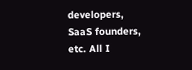developers, SaaS founders, etc. All I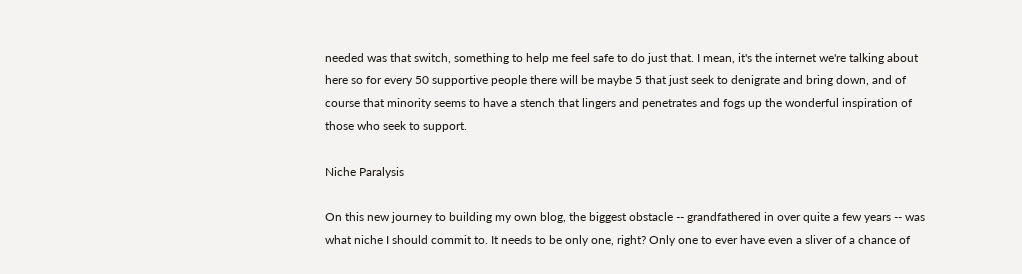needed was that switch, something to help me feel safe to do just that. I mean, it's the internet we're talking about here so for every 50 supportive people there will be maybe 5 that just seek to denigrate and bring down, and of course that minority seems to have a stench that lingers and penetrates and fogs up the wonderful inspiration of those who seek to support.

Niche Paralysis

On this new journey to building my own blog, the biggest obstacle -- grandfathered in over quite a few years -- was what niche I should commit to. It needs to be only one, right? Only one to ever have even a sliver of a chance of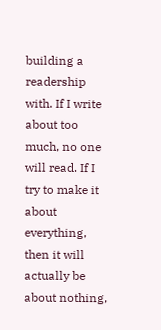building a readership with. If I write about too much, no one will read. If I try to make it about everything, then it will actually be about nothing,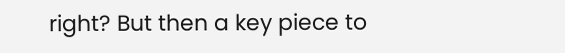right? But then a key piece to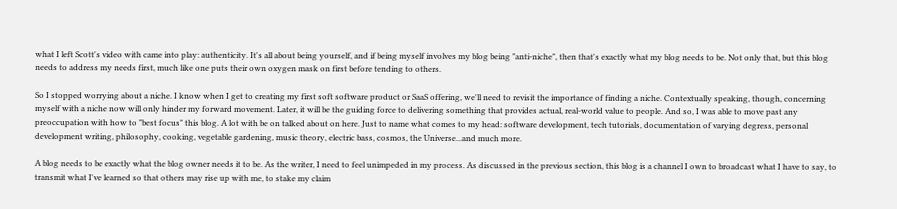what I left Scott's video with came into play: authenticity. It's all about being yourself, and if being myself involves my blog being "anti-niche", then that's exactly what my blog needs to be. Not only that, but this blog needs to address my needs first, much like one puts their own oxygen mask on first before tending to others.

So I stopped worrying about a niche. I know when I get to creating my first soft software product or SaaS offering, we'll need to revisit the importance of finding a niche. Contextually speaking, though, concerning myself with a niche now will only hinder my forward movement. Later, it will be the guiding force to delivering something that provides actual, real-world value to people. And so, I was able to move past any preoccupation with how to "best focus" this blog. A lot with be on talked about on here. Just to name what comes to my head: software development, tech tutorials, documentation of varying degress, personal development writing, philosophy, cooking, vegetable gardening, music theory, electric bass, cosmos, the Universe...and much more.

A blog needs to be exactly what the blog owner needs it to be. As the writer, I need to feel unimpeded in my process. As discussed in the previous section, this blog is a channel I own to broadcast what I have to say, to transmit what I've learned so that others may rise up with me, to stake my claim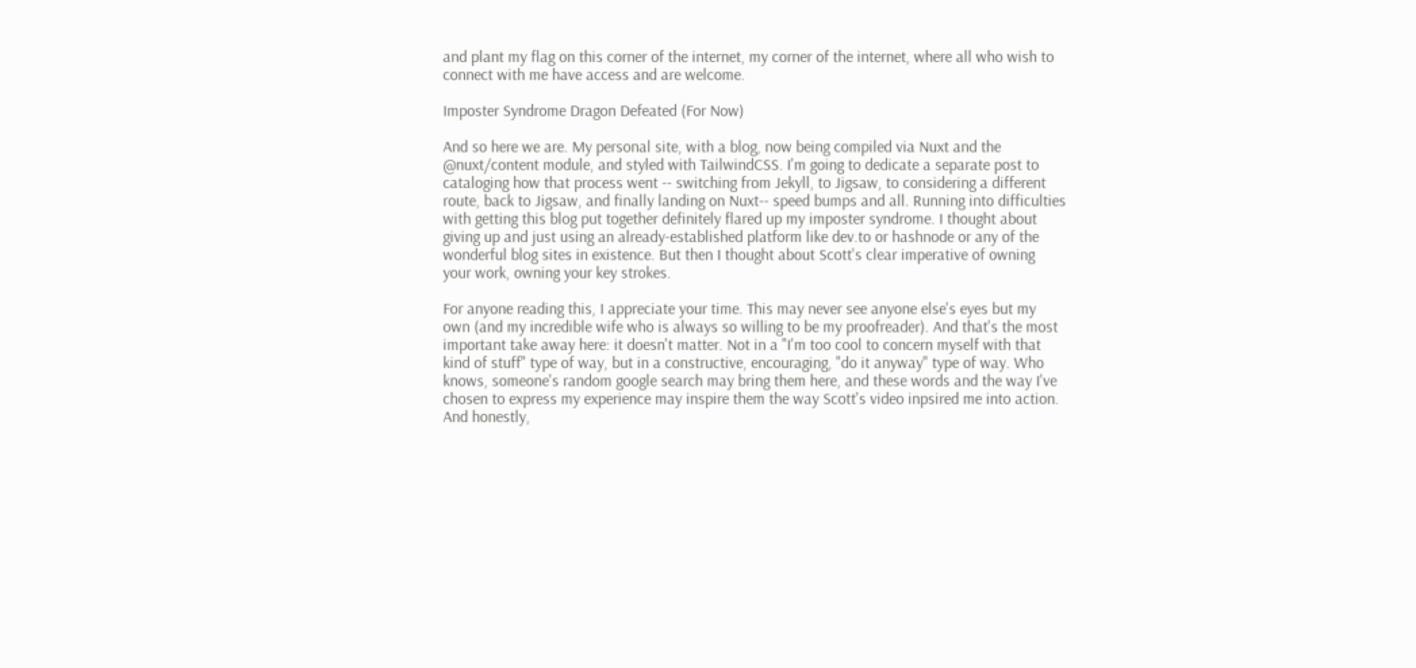and plant my flag on this corner of the internet, my corner of the internet, where all who wish to connect with me have access and are welcome.

Imposter Syndrome Dragon Defeated (For Now)

And so here we are. My personal site, with a blog, now being compiled via Nuxt and the @nuxt/content module, and styled with TailwindCSS. I'm going to dedicate a separate post to cataloging how that process went -- switching from Jekyll, to Jigsaw, to considering a different route, back to Jigsaw, and finally landing on Nuxt-- speed bumps and all. Running into difficulties with getting this blog put together definitely flared up my imposter syndrome. I thought about giving up and just using an already-established platform like dev.to or hashnode or any of the wonderful blog sites in existence. But then I thought about Scott's clear imperative of owning your work, owning your key strokes.

For anyone reading this, I appreciate your time. This may never see anyone else's eyes but my own (and my incredible wife who is always so willing to be my proofreader). And that's the most important take away here: it doesn't matter. Not in a "I'm too cool to concern myself with that kind of stuff" type of way, but in a constructive, encouraging, "do it anyway" type of way. Who knows, someone's random google search may bring them here, and these words and the way I've chosen to express my experience may inspire them the way Scott's video inpsired me into action. And honestly,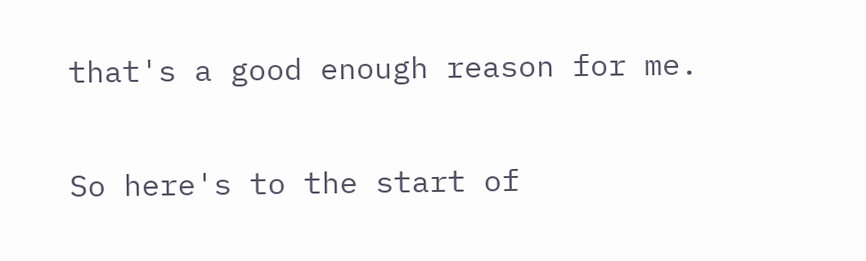that's a good enough reason for me.

So here's to the start of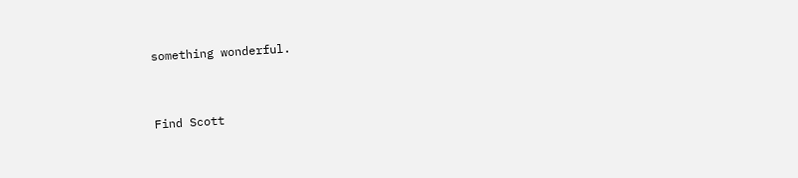something wonderful.


Find Scott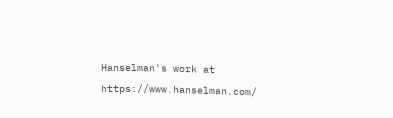Hanselman's work at https://www.hanselman.com/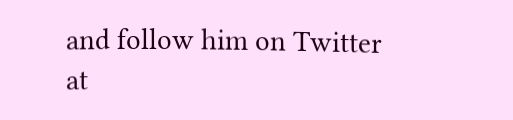and follow him on Twitter at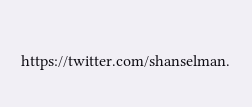https://twitter.com/shanselman.